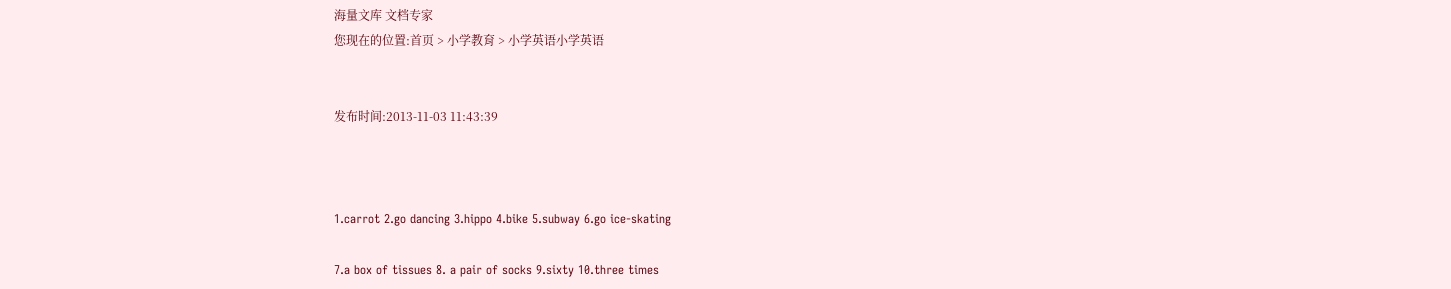海量文库 文档专家
您现在的位置:首页 > 小学教育 > 小学英语小学英语


发布时间:2013-11-03 11:43:39



1.carrot 2.go dancing 3.hippo 4.bike 5.subway 6.go ice-skating

7.a box of tissues 8. a pair of socks 9.sixty 10.three times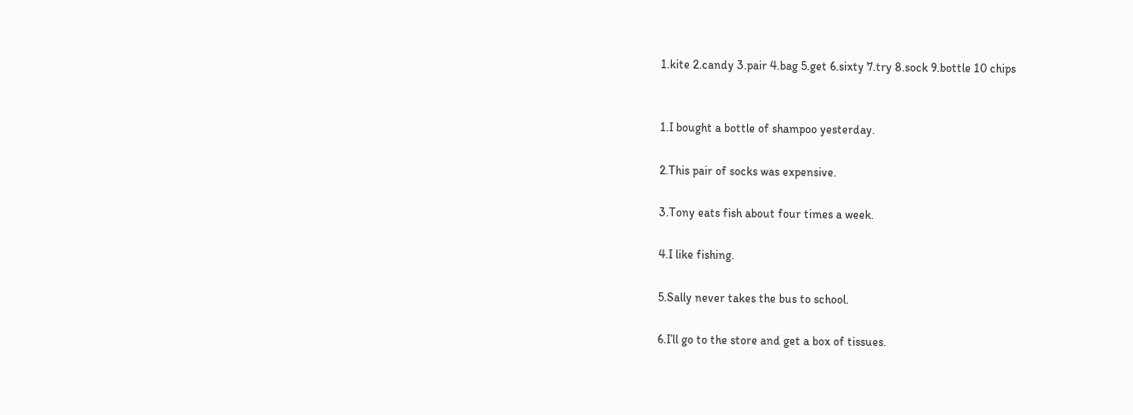1.kite 2.candy 3.pair 4.bag 5.get 6.sixty 7.try 8.sock 9.bottle 10 chips


1.I bought a bottle of shampoo yesterday.

2.This pair of socks was expensive.

3.Tony eats fish about four times a week.

4.I like fishing.

5.Sally never takes the bus to school.

6.I’ll go to the store and get a box of tissues.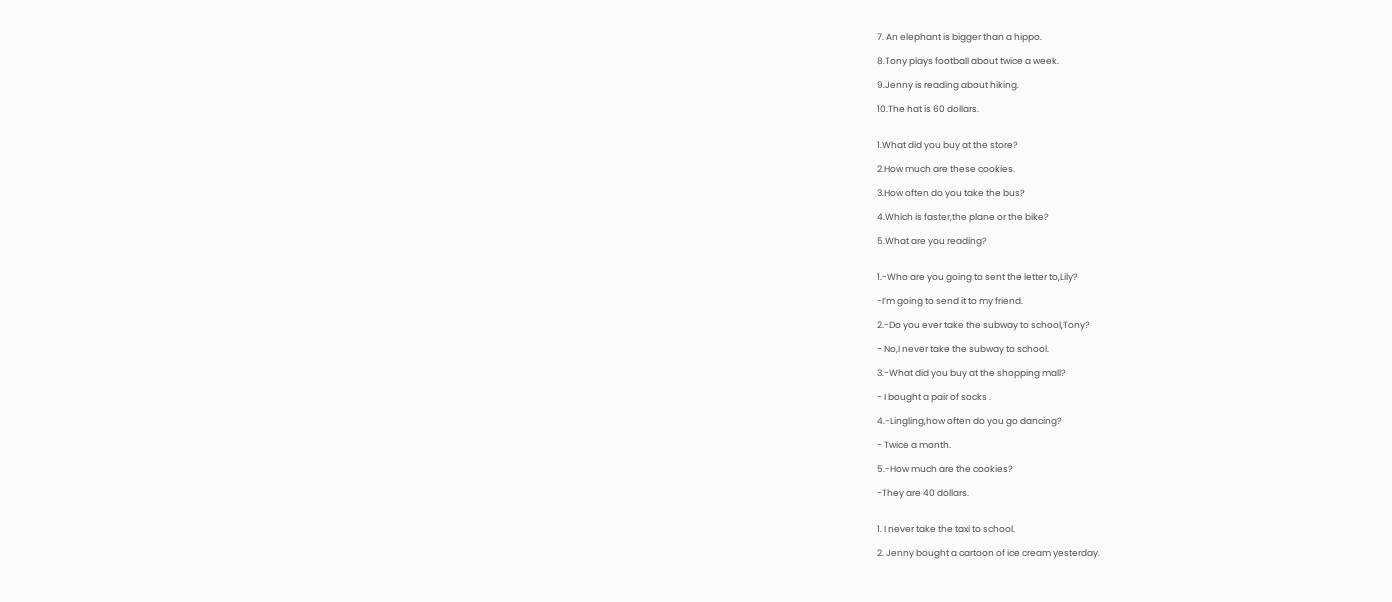7. An elephant is bigger than a hippo.

8.Tony plays football about twice a week.

9.Jenny is reading about hiking.

10.The hat is 60 dollars.


1.What did you buy at the store?

2.How much are these cookies.

3.How often do you take the bus?

4.Which is faster,the plane or the bike?

5.What are you reading?


1.-Who are you going to sent the letter to,Lily?

-I’m going to send it to my friend.

2.-Do you ever take the subway to school,Tony?

- No,I never take the subway to school.

3.-What did you buy at the shopping mall?

- I bought a pair of socks .

4.-Lingling,how often do you go dancing?

- Twice a month.

5.-How much are the cookies?

-They are 40 dollars.


1. I never take the taxi to school.

2. Jenny bought a cartoon of ice cream yesterday.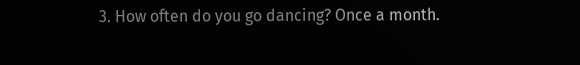3. How often do you go dancing? Once a month.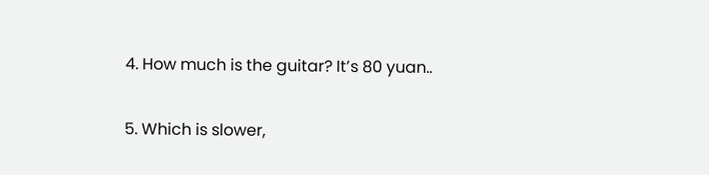4. How much is the guitar? It’s 80 yuan..

5. Which is slower,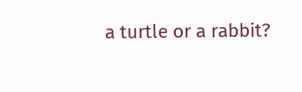a turtle or a rabbit?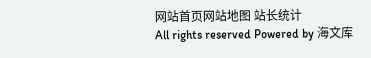网站首页网站地图 站长统计
All rights reserved Powered by 海文库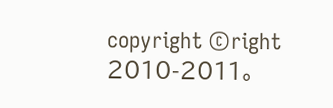copyright ©right 2010-2011。